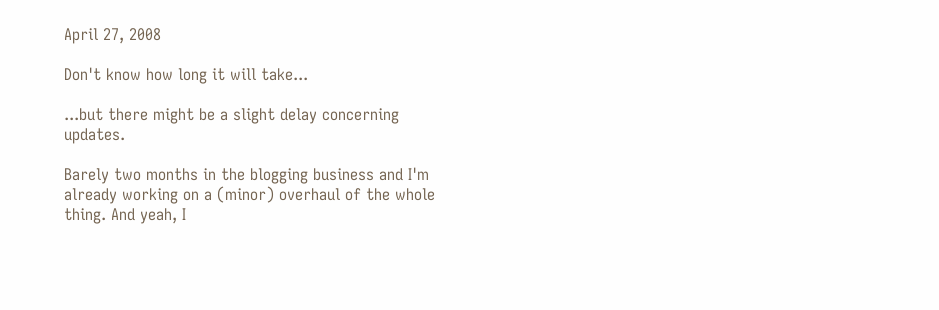April 27, 2008

Don't know how long it will take...

...but there might be a slight delay concerning updates.

Barely two months in the blogging business and I'm already working on a (minor) overhaul of the whole thing. And yeah, I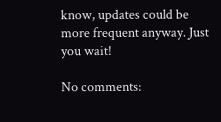know, updates could be more frequent anyway. Just you wait!

No comments: